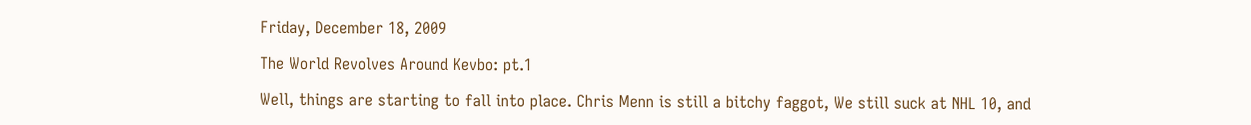Friday, December 18, 2009

The World Revolves Around Kevbo: pt.1

Well, things are starting to fall into place. Chris Menn is still a bitchy faggot, We still suck at NHL 10, and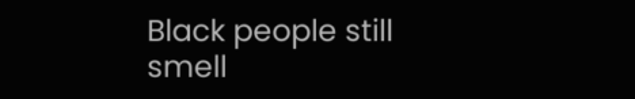Black people still smell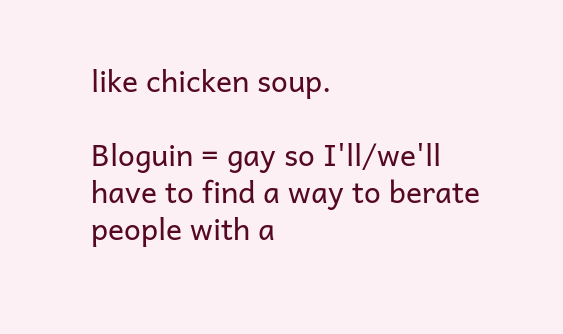like chicken soup.

Bloguin = gay so I'll/we'll have to find a way to berate people with a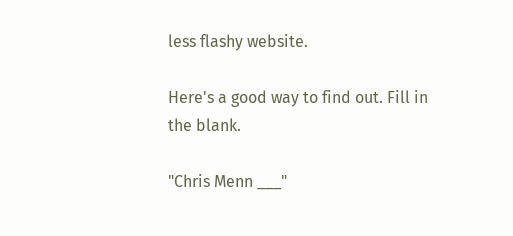less flashy website.

Here's a good way to find out. Fill in the blank.

"Chris Menn ___"